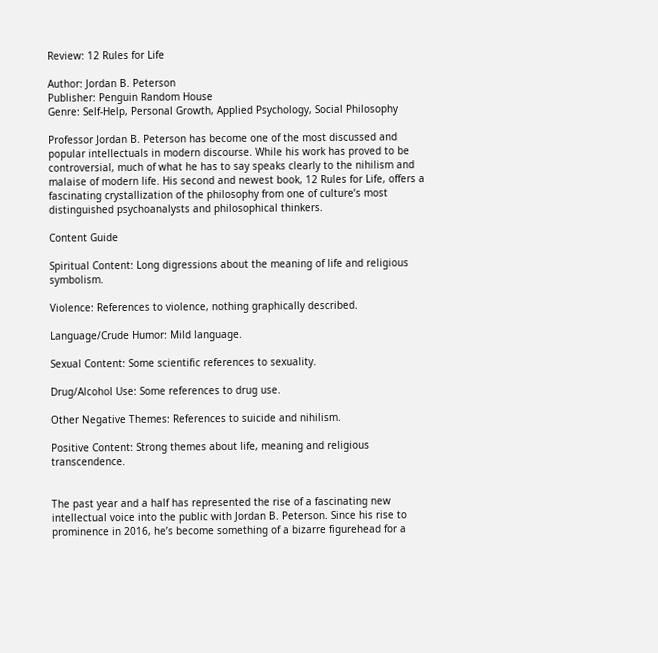Review: 12 Rules for Life

Author: Jordan B. Peterson
Publisher: Penguin Random House
Genre: Self-Help, Personal Growth, Applied Psychology, Social Philosophy

Professor Jordan B. Peterson has become one of the most discussed and popular intellectuals in modern discourse. While his work has proved to be controversial, much of what he has to say speaks clearly to the nihilism and malaise of modern life. His second and newest book, 12 Rules for Life, offers a fascinating crystallization of the philosophy from one of culture’s most distinguished psychoanalysts and philosophical thinkers.

Content Guide

Spiritual Content: Long digressions about the meaning of life and religious symbolism.

Violence: References to violence, nothing graphically described.

Language/Crude Humor: Mild language.

Sexual Content: Some scientific references to sexuality.

Drug/Alcohol Use: Some references to drug use.

Other Negative Themes: References to suicide and nihilism.

Positive Content: Strong themes about life, meaning and religious transcendence.


The past year and a half has represented the rise of a fascinating new intellectual voice into the public with Jordan B. Peterson. Since his rise to prominence in 2016, he’s become something of a bizarre figurehead for a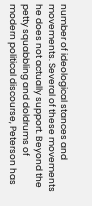number of ideological stances and movements. Several of these movements he does not actually support. Beyond the petty squabbling and doldrums of modern political discourse, Peterson has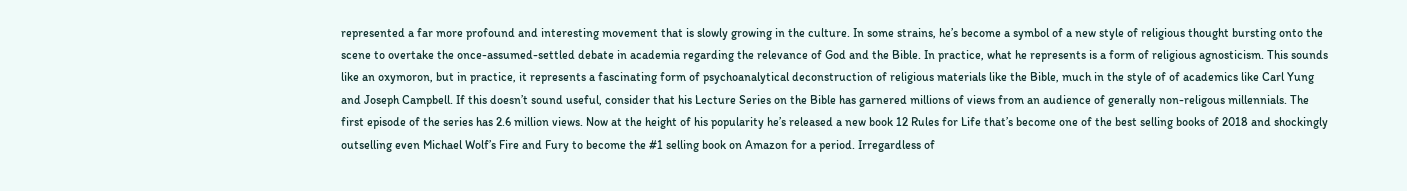represented a far more profound and interesting movement that is slowly growing in the culture. In some strains, he’s become a symbol of a new style of religious thought bursting onto the scene to overtake the once-assumed-settled debate in academia regarding the relevance of God and the Bible. In practice, what he represents is a form of religious agnosticism. This sounds like an oxymoron, but in practice, it represents a fascinating form of psychoanalytical deconstruction of religious materials like the Bible, much in the style of of academics like Carl Yung and Joseph Campbell. If this doesn’t sound useful, consider that his Lecture Series on the Bible has garnered millions of views from an audience of generally non-religous millennials. The first episode of the series has 2.6 million views. Now at the height of his popularity he’s released a new book 12 Rules for Life that’s become one of the best selling books of 2018 and shockingly outselling even Michael Wolf’s Fire and Fury to become the #1 selling book on Amazon for a period. Irregardless of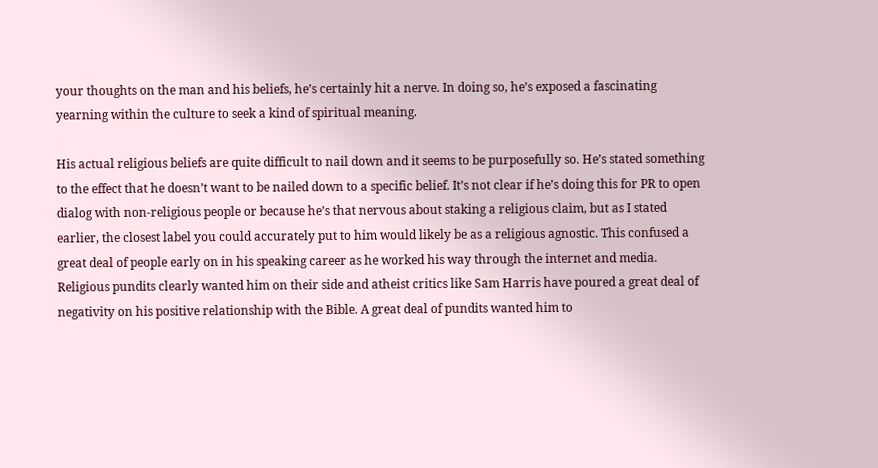your thoughts on the man and his beliefs, he’s certainly hit a nerve. In doing so, he’s exposed a fascinating yearning within the culture to seek a kind of spiritual meaning.

His actual religious beliefs are quite difficult to nail down and it seems to be purposefully so. He’s stated something to the effect that he doesn’t want to be nailed down to a specific belief. It’s not clear if he’s doing this for PR to open dialog with non-religious people or because he’s that nervous about staking a religious claim, but as I stated earlier, the closest label you could accurately put to him would likely be as a religious agnostic. This confused a great deal of people early on in his speaking career as he worked his way through the internet and media. Religious pundits clearly wanted him on their side and atheist critics like Sam Harris have poured a great deal of negativity on his positive relationship with the Bible. A great deal of pundits wanted him to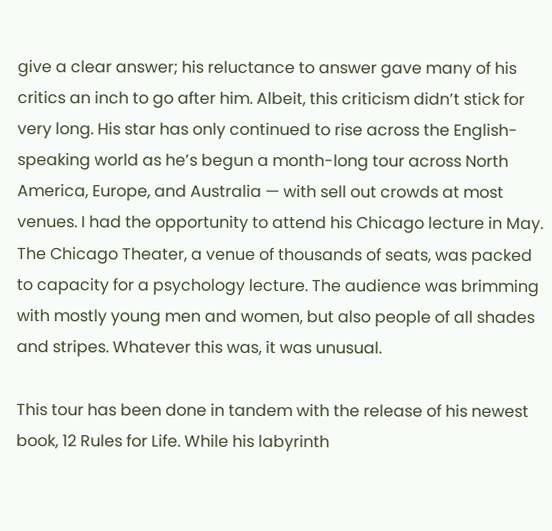give a clear answer; his reluctance to answer gave many of his critics an inch to go after him. Albeit, this criticism didn’t stick for very long. His star has only continued to rise across the English-speaking world as he’s begun a month-long tour across North America, Europe, and Australia — with sell out crowds at most venues. I had the opportunity to attend his Chicago lecture in May. The Chicago Theater, a venue of thousands of seats, was packed to capacity for a psychology lecture. The audience was brimming with mostly young men and women, but also people of all shades and stripes. Whatever this was, it was unusual.

This tour has been done in tandem with the release of his newest book, 12 Rules for Life. While his labyrinth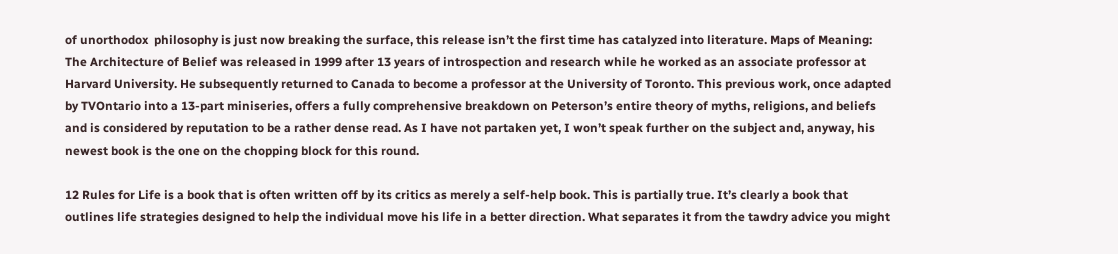of unorthodox  philosophy is just now breaking the surface, this release isn’t the first time has catalyzed into literature. Maps of Meaning: The Architecture of Belief was released in 1999 after 13 years of introspection and research while he worked as an associate professor at Harvard University. He subsequently returned to Canada to become a professor at the University of Toronto. This previous work, once adapted by TVOntario into a 13-part miniseries, offers a fully comprehensive breakdown on Peterson’s entire theory of myths, religions, and beliefs and is considered by reputation to be a rather dense read. As I have not partaken yet, I won’t speak further on the subject and, anyway, his newest book is the one on the chopping block for this round.

12 Rules for Life is a book that is often written off by its critics as merely a self-help book. This is partially true. It’s clearly a book that outlines life strategies designed to help the individual move his life in a better direction. What separates it from the tawdry advice you might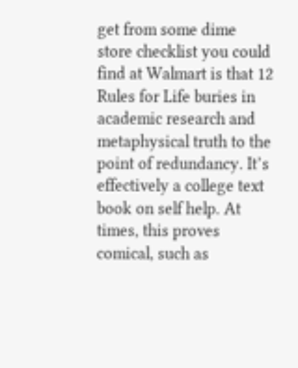get from some dime store checklist you could find at Walmart is that 12 Rules for Life buries in academic research and metaphysical truth to the point of redundancy. It’s effectively a college text book on self help. At times, this proves comical, such as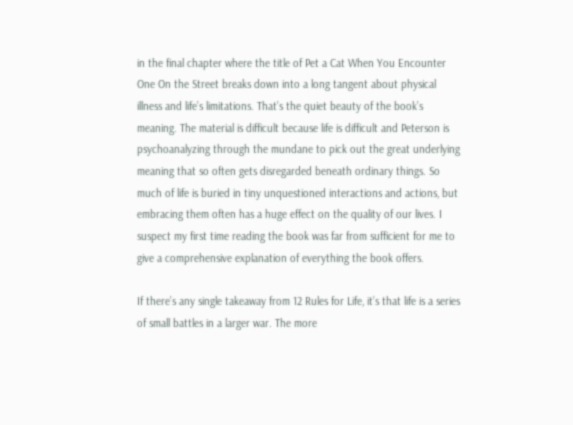in the final chapter where the title of Pet a Cat When You Encounter One On the Street breaks down into a long tangent about physical illness and life’s limitations. That’s the quiet beauty of the book’s meaning. The material is difficult because life is difficult and Peterson is psychoanalyzing through the mundane to pick out the great underlying meaning that so often gets disregarded beneath ordinary things. So much of life is buried in tiny unquestioned interactions and actions, but embracing them often has a huge effect on the quality of our lives. I suspect my first time reading the book was far from sufficient for me to give a comprehensive explanation of everything the book offers.

If there’s any single takeaway from 12 Rules for Life, it’s that life is a series of small battles in a larger war. The more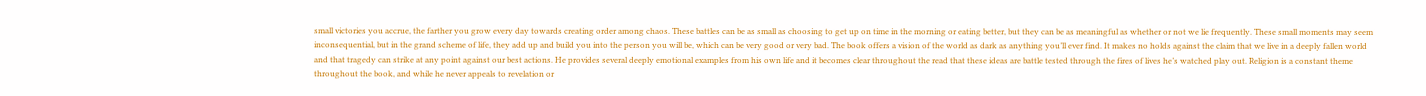small victories you accrue, the farther you grow every day towards creating order among chaos. These battles can be as small as choosing to get up on time in the morning or eating better, but they can be as meaningful as whether or not we lie frequently. These small moments may seem inconsequential, but in the grand scheme of life, they add up and build you into the person you will be, which can be very good or very bad. The book offers a vision of the world as dark as anything you’ll ever find. It makes no holds against the claim that we live in a deeply fallen world and that tragedy can strike at any point against our best actions. He provides several deeply emotional examples from his own life and it becomes clear throughout the read that these ideas are battle tested through the fires of lives he’s watched play out. Religion is a constant theme throughout the book, and while he never appeals to revelation or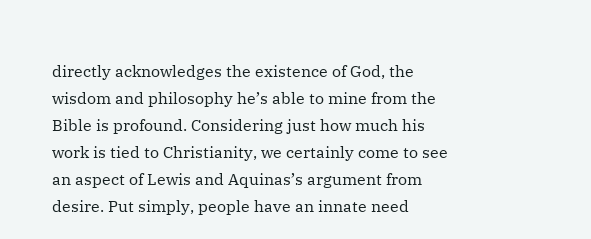directly acknowledges the existence of God, the wisdom and philosophy he’s able to mine from the Bible is profound. Considering just how much his work is tied to Christianity, we certainly come to see an aspect of Lewis and Aquinas’s argument from desire. Put simply, people have an innate need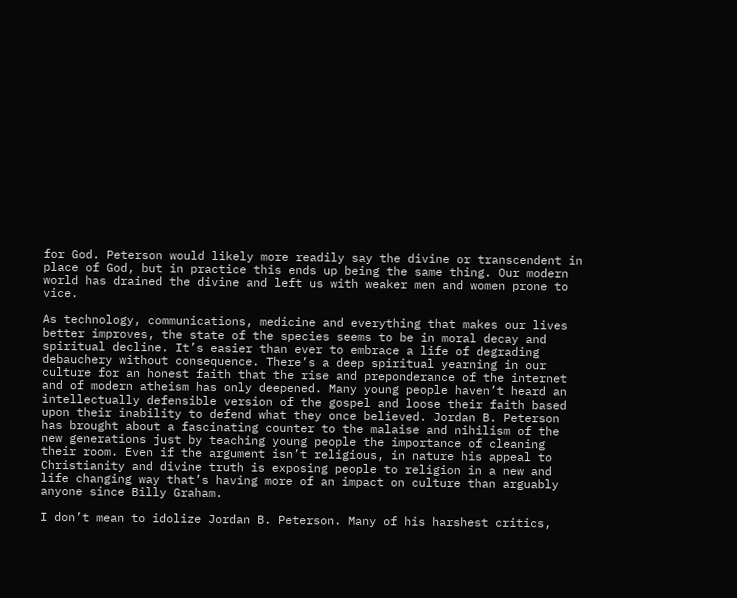for God. Peterson would likely more readily say the divine or transcendent in place of God, but in practice this ends up being the same thing. Our modern world has drained the divine and left us with weaker men and women prone to vice.

As technology, communications, medicine and everything that makes our lives better improves, the state of the species seems to be in moral decay and spiritual decline. It’s easier than ever to embrace a life of degrading debauchery without consequence. There’s a deep spiritual yearning in our culture for an honest faith that the rise and preponderance of the internet and of modern atheism has only deepened. Many young people haven’t heard an intellectually defensible version of the gospel and loose their faith based upon their inability to defend what they once believed. Jordan B. Peterson has brought about a fascinating counter to the malaise and nihilism of the new generations just by teaching young people the importance of cleaning their room. Even if the argument isn’t religious, in nature his appeal to Christianity and divine truth is exposing people to religion in a new and life changing way that’s having more of an impact on culture than arguably anyone since Billy Graham.

I don’t mean to idolize Jordan B. Peterson. Many of his harshest critics,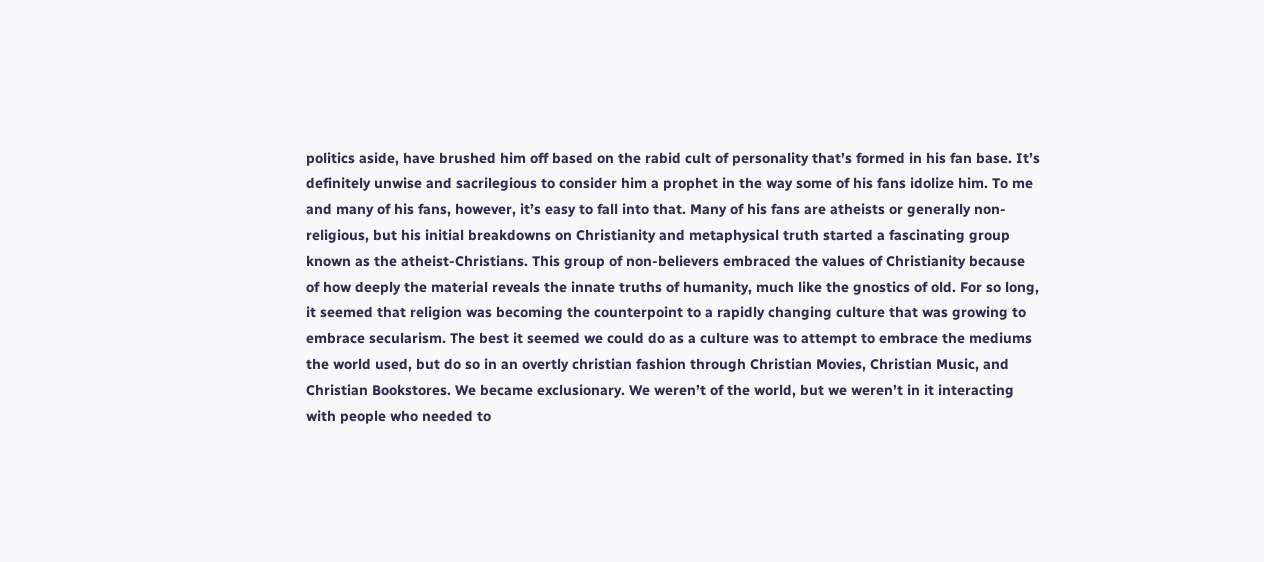politics aside, have brushed him off based on the rabid cult of personality that’s formed in his fan base. It’s definitely unwise and sacrilegious to consider him a prophet in the way some of his fans idolize him. To me and many of his fans, however, it’s easy to fall into that. Many of his fans are atheists or generally non-religious, but his initial breakdowns on Christianity and metaphysical truth started a fascinating group known as the atheist-Christians. This group of non-believers embraced the values of Christianity because of how deeply the material reveals the innate truths of humanity, much like the gnostics of old. For so long, it seemed that religion was becoming the counterpoint to a rapidly changing culture that was growing to embrace secularism. The best it seemed we could do as a culture was to attempt to embrace the mediums the world used, but do so in an overtly christian fashion through Christian Movies, Christian Music, and Christian Bookstores. We became exclusionary. We weren’t of the world, but we weren’t in it interacting with people who needed to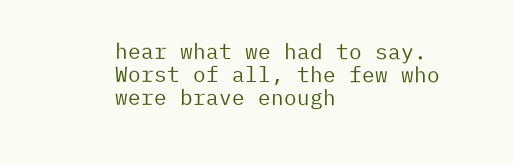hear what we had to say. Worst of all, the few who were brave enough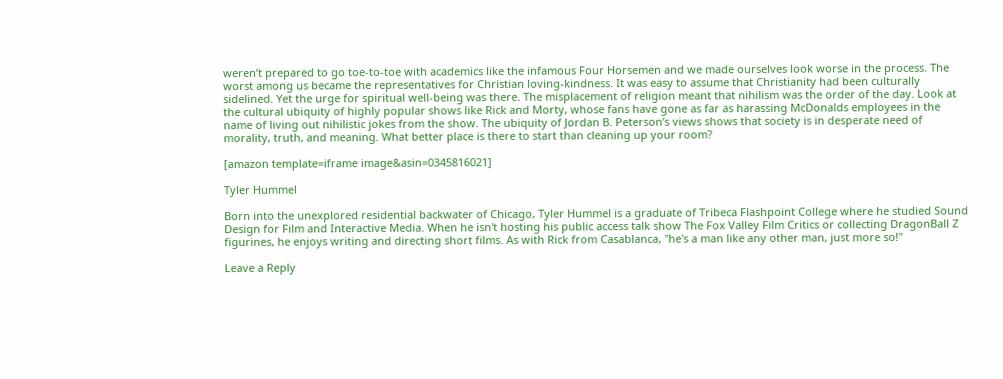weren’t prepared to go toe-to-toe with academics like the infamous Four Horsemen and we made ourselves look worse in the process. The worst among us became the representatives for Christian loving-kindness. It was easy to assume that Christianity had been culturally sidelined. Yet the urge for spiritual well-being was there. The misplacement of religion meant that nihilism was the order of the day. Look at the cultural ubiquity of highly popular shows like Rick and Morty, whose fans have gone as far as harassing McDonalds employees in the name of living out nihilistic jokes from the show. The ubiquity of Jordan B. Peterson’s views shows that society is in desperate need of morality, truth, and meaning. What better place is there to start than cleaning up your room?

[amazon template=iframe image&asin=0345816021]

Tyler Hummel

Born into the unexplored residential backwater of Chicago, Tyler Hummel is a graduate of Tribeca Flashpoint College where he studied Sound Design for Film and Interactive Media. When he isn't hosting his public access talk show The Fox Valley Film Critics or collecting DragonBall Z figurines, he enjoys writing and directing short films. As with Rick from Casablanca, "he's a man like any other man, just more so!"

Leave a Reply